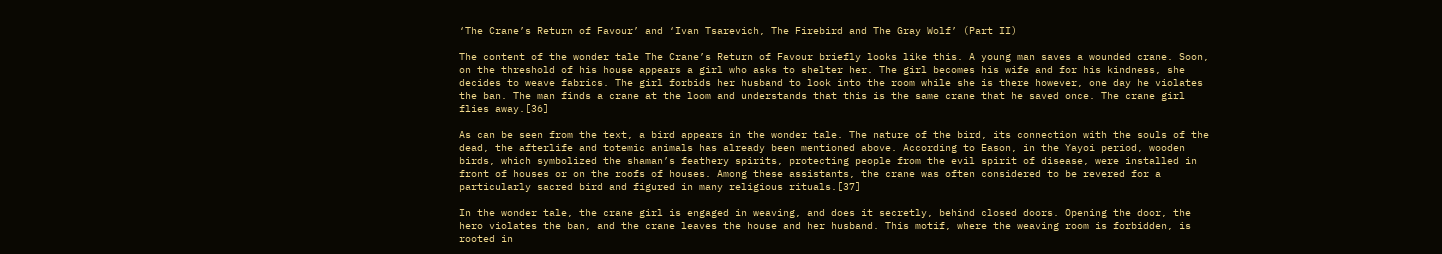‘The Crane’s Return of Favour’ and ‘Ivan Tsarevich, The Firebird and The Gray Wolf’ (Part II)

The content of the wonder tale The Crane’s Return of Favour briefly looks like this. A young man saves a wounded crane. Soon, on the threshold of his house appears a girl who asks to shelter her. The girl becomes his wife and for his kindness, she decides to weave fabrics. The girl forbids her husband to look into the room while she is there however, one day he violates the ban. The man finds a crane at the loom and understands that this is the same crane that he saved once. The crane girl flies away.[36]

As can be seen from the text, a bird appears in the wonder tale. The nature of the bird, its connection with the souls of the dead, the afterlife and totemic animals has already been mentioned above. According to Eason, in the Yayoi period, wooden birds, which symbolized the shaman’s feathery spirits, protecting people from the evil spirit of disease, were installed in front of houses or on the roofs of houses. Among these assistants, the crane was often considered to be revered for a particularly sacred bird and figured in many religious rituals.[37]

In the wonder tale, the crane girl is engaged in weaving, and does it secretly, behind closed doors. Opening the door, the hero violates the ban, and the crane leaves the house and her husband. This motif, where the weaving room is forbidden, is rooted in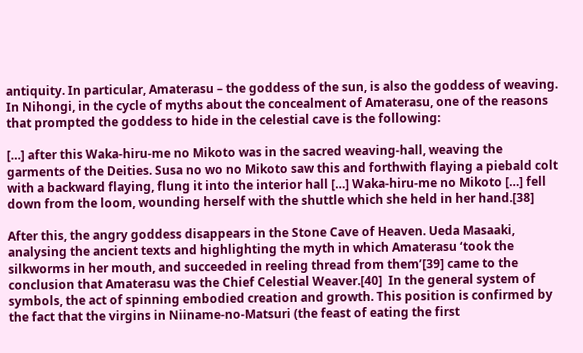antiquity. In particular, Amaterasu – the goddess of the sun, is also the goddess of weaving. In Nihongi, in the cycle of myths about the concealment of Amaterasu, one of the reasons that prompted the goddess to hide in the celestial cave is the following:

[…] after this Waka-hiru-me no Mikoto was in the sacred weaving-hall, weaving the garments of the Deities. Susa no wo no Mikoto saw this and forthwith flaying a piebald colt with a backward flaying, flung it into the interior hall […] Waka-hiru-me no Mikoto […] fell down from the loom, wounding herself with the shuttle which she held in her hand.[38]

After this, the angry goddess disappears in the Stone Cave of Heaven. Ueda Masaaki, analysing the ancient texts and highlighting the myth in which Amaterasu ‘took the silkworms in her mouth, and succeeded in reeling thread from them’[39] came to the conclusion that Amaterasu was the Chief Celestial Weaver.[40]  In the general system of symbols, the act of spinning embodied creation and growth. This position is confirmed by the fact that the virgins in Niiname-no-Matsuri (the feast of eating the first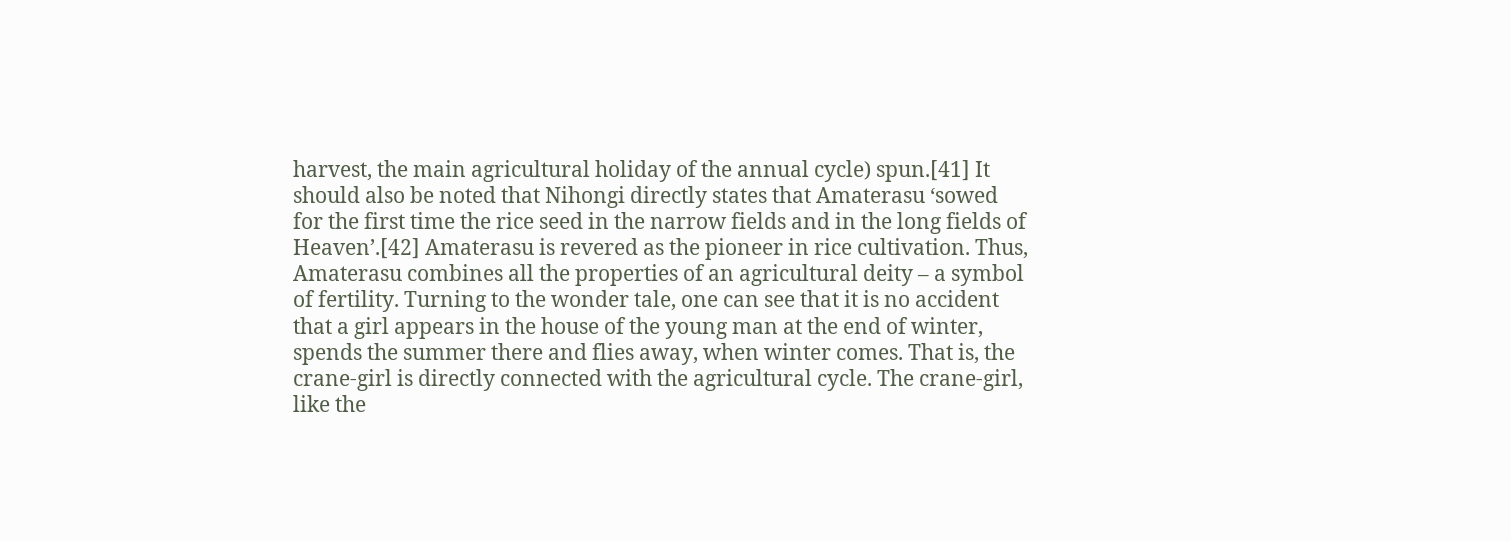harvest, the main agricultural holiday of the annual cycle) spun.[41] It should also be noted that Nihongi directly states that Amaterasu ‘sowed for the first time the rice seed in the narrow fields and in the long fields of Heaven’.[42] Amaterasu is revered as the pioneer in rice cultivation. Thus, Amaterasu combines all the properties of an agricultural deity – a symbol of fertility. Turning to the wonder tale, one can see that it is no accident that a girl appears in the house of the young man at the end of winter, spends the summer there and flies away, when winter comes. That is, the crane-girl is directly connected with the agricultural cycle. The crane-girl, like the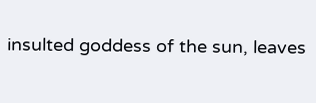insulted goddess of the sun, leaves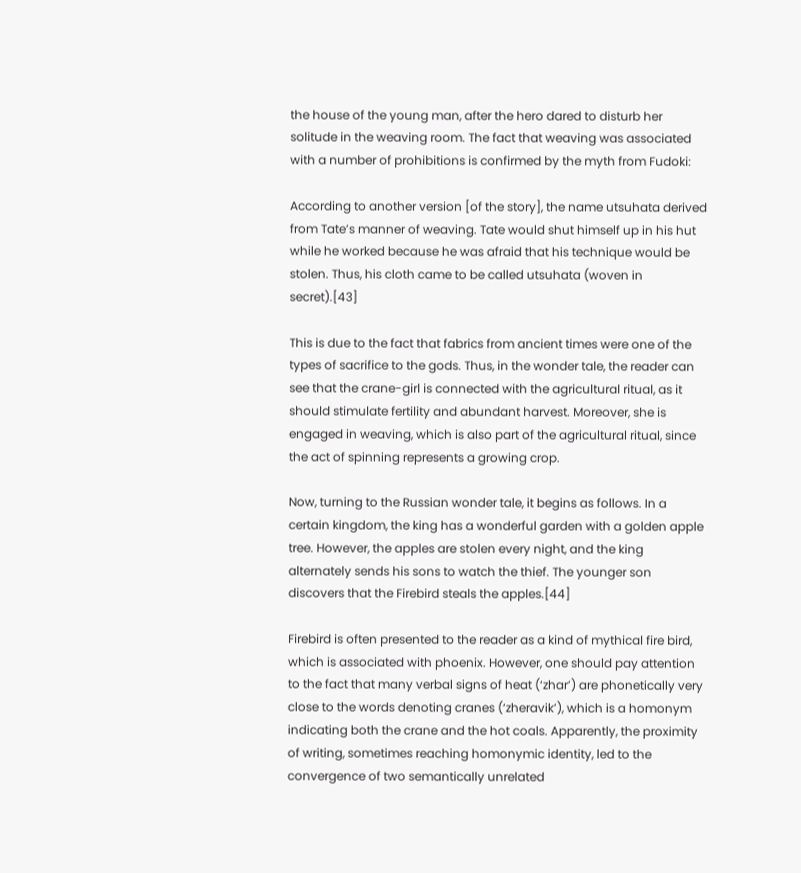the house of the young man, after the hero dared to disturb her solitude in the weaving room. The fact that weaving was associated with a number of prohibitions is confirmed by the myth from Fudoki:

According to another version [of the story], the name utsuhata derived from Tate’s manner of weaving. Tate would shut himself up in his hut while he worked because he was afraid that his technique would be stolen. Thus, his cloth came to be called utsuhata (woven in secret).[43]

This is due to the fact that fabrics from ancient times were one of the types of sacrifice to the gods. Thus, in the wonder tale, the reader can see that the crane-girl is connected with the agricultural ritual, as it should stimulate fertility and abundant harvest. Moreover, she is engaged in weaving, which is also part of the agricultural ritual, since the act of spinning represents a growing crop.

Now, turning to the Russian wonder tale, it begins as follows. In a certain kingdom, the king has a wonderful garden with a golden apple tree. However, the apples are stolen every night, and the king alternately sends his sons to watch the thief. The younger son discovers that the Firebird steals the apples.[44]

Firebird is often presented to the reader as a kind of mythical fire bird, which is associated with phoenix. However, one should pay attention to the fact that many verbal signs of heat (‘zhar’) are phonetically very close to the words denoting cranes (‘zheravik’), which is a homonym indicating both the crane and the hot coals. Apparently, the proximity of writing, sometimes reaching homonymic identity, led to the convergence of two semantically unrelated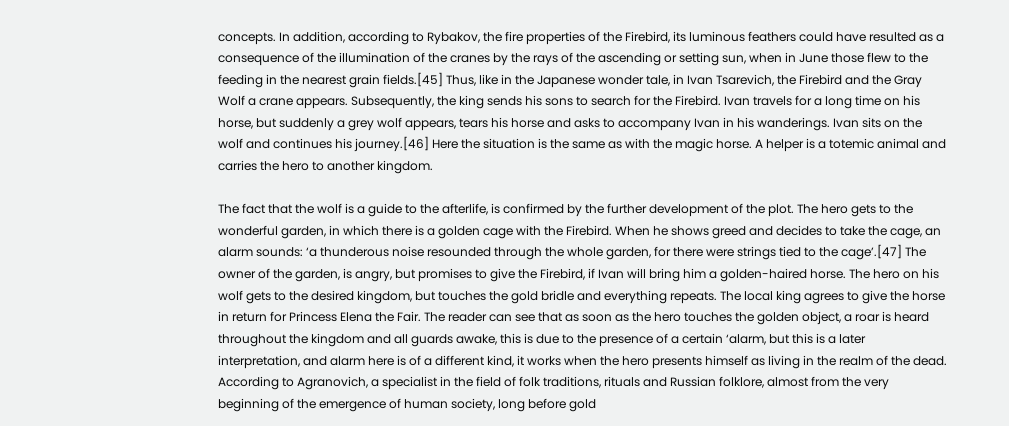concepts. In addition, according to Rybakov, the fire properties of the Firebird, its luminous feathers could have resulted as a consequence of the illumination of the cranes by the rays of the ascending or setting sun, when in June those flew to the feeding in the nearest grain fields.[45] Thus, like in the Japanese wonder tale, in Ivan Tsarevich, the Firebird and the Gray Wolf a crane appears. Subsequently, the king sends his sons to search for the Firebird. Ivan travels for a long time on his horse, but suddenly a grey wolf appears, tears his horse and asks to accompany Ivan in his wanderings. Ivan sits on the wolf and continues his journey.[46] Here the situation is the same as with the magic horse. A helper is a totemic animal and carries the hero to another kingdom.

The fact that the wolf is a guide to the afterlife, is confirmed by the further development of the plot. The hero gets to the wonderful garden, in which there is a golden cage with the Firebird. When he shows greed and decides to take the cage, an alarm sounds: ‘a thunderous noise resounded through the whole garden, for there were strings tied to the cage’.[47] The owner of the garden, is angry, but promises to give the Firebird, if Ivan will bring him a golden-haired horse. The hero on his wolf gets to the desired kingdom, but touches the gold bridle and everything repeats. The local king agrees to give the horse in return for Princess Elena the Fair. The reader can see that as soon as the hero touches the golden object, a roar is heard throughout the kingdom and all guards awake, this is due to the presence of a certain ‘alarm, but this is a later interpretation, and alarm here is of a different kind, it works when the hero presents himself as living in the realm of the dead. According to Agranovich, a specialist in the field of folk traditions, rituals and Russian folklore, almost from the very beginning of the emergence of human society, long before gold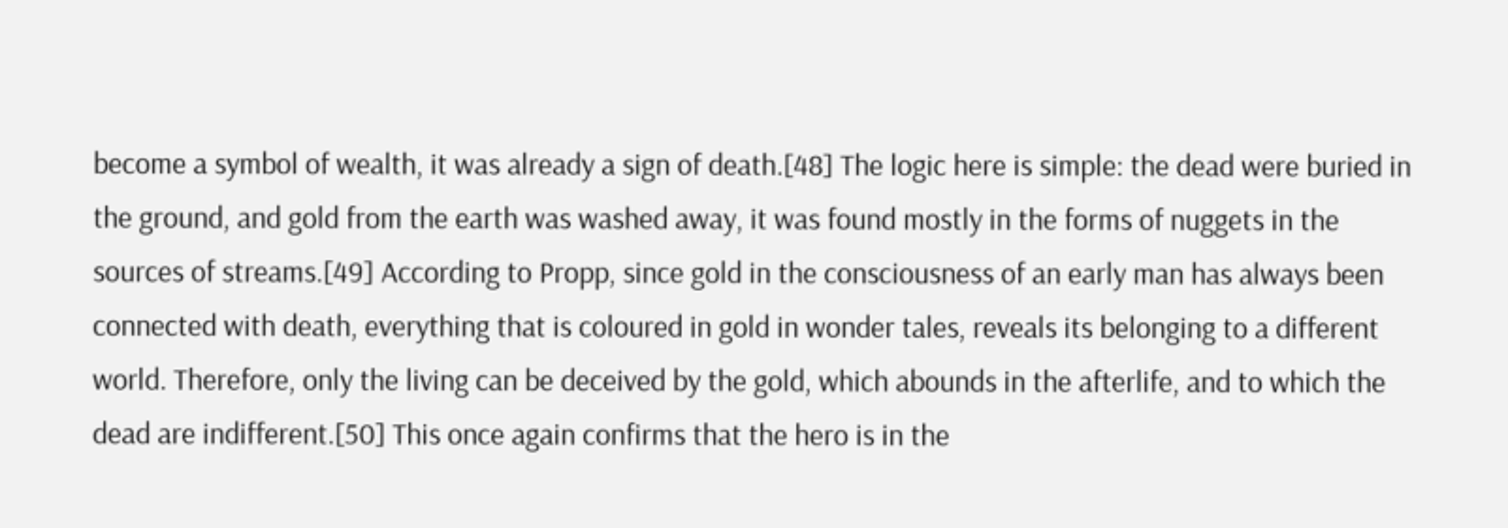become a symbol of wealth, it was already a sign of death.[48] The logic here is simple: the dead were buried in the ground, and gold from the earth was washed away, it was found mostly in the forms of nuggets in the sources of streams.[49] According to Propp, since gold in the consciousness of an early man has always been connected with death, everything that is coloured in gold in wonder tales, reveals its belonging to a different world. Therefore, only the living can be deceived by the gold, which abounds in the afterlife, and to which the dead are indifferent.[50] This once again confirms that the hero is in the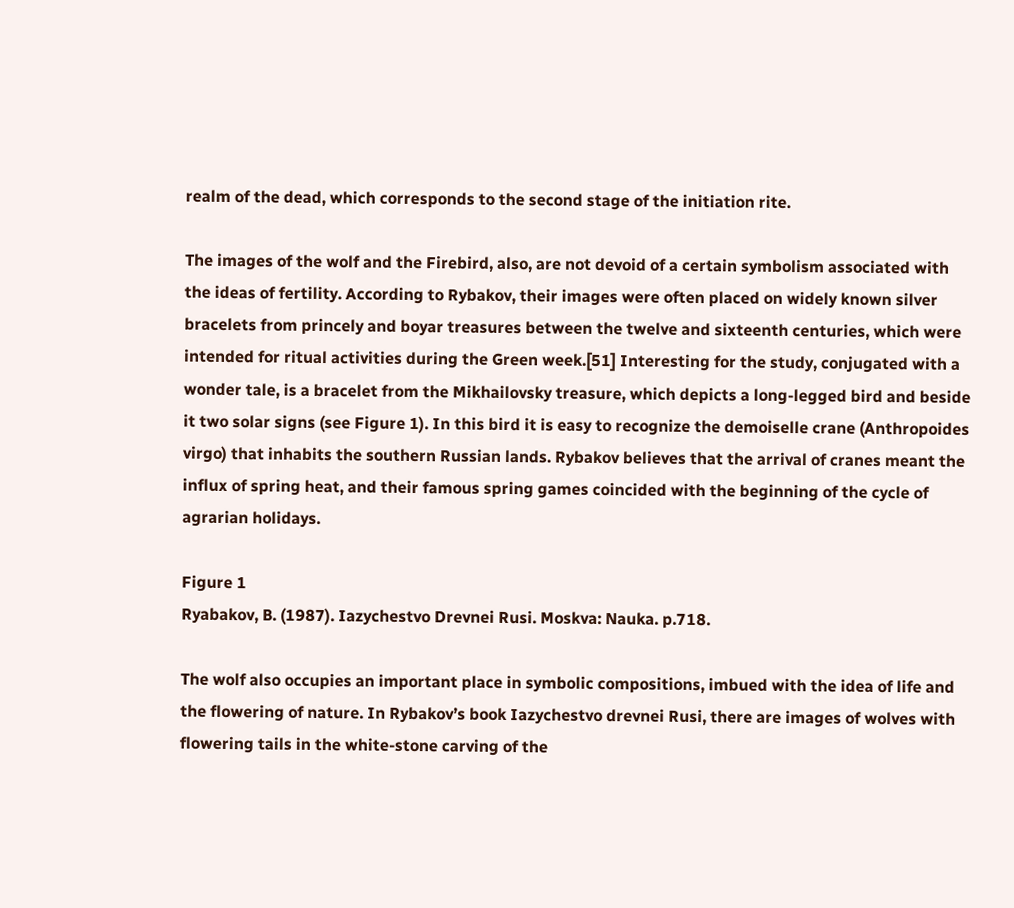realm of the dead, which corresponds to the second stage of the initiation rite.

The images of the wolf and the Firebird, also, are not devoid of a certain symbolism associated with the ideas of fertility. According to Rybakov, their images were often placed on widely known silver bracelets from princely and boyar treasures between the twelve and sixteenth centuries, which were intended for ritual activities during the Green week.[51] Interesting for the study, conjugated with a wonder tale, is a bracelet from the Mikhailovsky treasure, which depicts a long-legged bird and beside it two solar signs (see Figure 1). In this bird it is easy to recognize the demoiselle crane (Anthropoides virgo) that inhabits the southern Russian lands. Rybakov believes that the arrival of cranes meant the influx of spring heat, and their famous spring games coincided with the beginning of the cycle of agrarian holidays.

Figure 1
Ryabakov, B. (1987). Iazychestvo Drevnei Rusi. Moskva: Nauka. p.718.

The wolf also occupies an important place in symbolic compositions, imbued with the idea of life and the flowering of nature. In Rybakov’s book Iazychestvo drevnei Rusi, there are images of wolves with flowering tails in the white-stone carving of the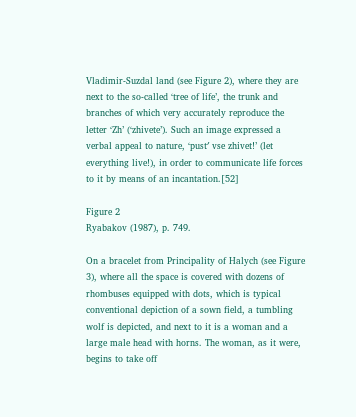Vladimir-Suzdal land (see Figure 2), where they are next to the so-called ‘tree of life’, the trunk and branches of which very accurately reproduce the letter ‘Zh’ (‘zhivete’). Such an image expressed a verbal appeal to nature, ‘pustʹ vse zhivet!’ (let everything live!), in order to communicate life forces to it by means of an incantation.[52]

Figure 2
Ryabakov (1987), p. 749.

On a bracelet from Principality of Halych (see Figure 3), where all the space is covered with dozens of rhombuses equipped with dots, which is typical conventional depiction of a sown field, a tumbling wolf is depicted, and next to it is a woman and a large male head with horns. The woman, as it were, begins to take off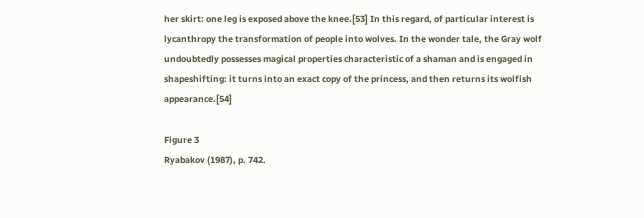her skirt: one leg is exposed above the knee.[53] In this regard, of particular interest is lycanthropy the transformation of people into wolves. In the wonder tale, the Gray wolf undoubtedly possesses magical properties characteristic of a shaman and is engaged in shapeshifting: it turns into an exact copy of the princess, and then returns its wolfish appearance.[54]

Figure 3
Ryabakov (1987), p. 742.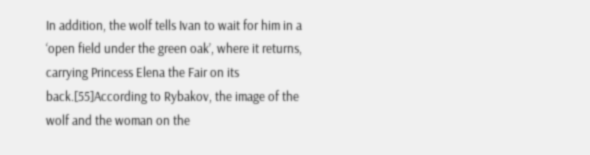In addition, the wolf tells Ivan to wait for him in a ‘open field under the green oak’, where it returns, carrying Princess Elena the Fair on its back.[55]According to Rybakov, the image of the wolf and the woman on the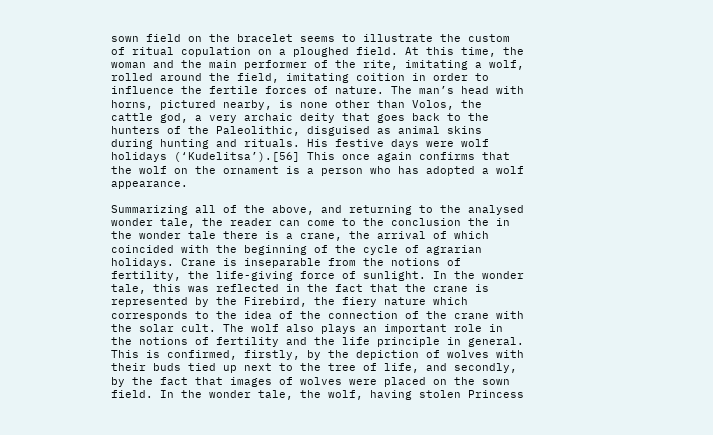sown field on the bracelet seems to illustrate the custom of ritual copulation on a ploughed field. At this time, the woman and the main performer of the rite, imitating a wolf, rolled around the field, imitating coition in order to influence the fertile forces of nature. The man’s head with horns, pictured nearby, is none other than Volos, the cattle god, a very archaic deity that goes back to the hunters of the Paleolithic, disguised as animal skins during hunting and rituals. His festive days were wolf holidays (‘Kudelitsa’).[56] This once again confirms that the wolf on the ornament is a person who has adopted a wolf appearance.

Summarizing all of the above, and returning to the analysed wonder tale, the reader can come to the conclusion the in the wonder tale there is a crane, the arrival of which coincided with the beginning of the cycle of agrarian holidays. Crane is inseparable from the notions of fertility, the life-giving force of sunlight. In the wonder tale, this was reflected in the fact that the crane is represented by the Firebird, the fiery nature which corresponds to the idea of the connection of the crane with the solar cult. The wolf also plays an important role in the notions of fertility and the life principle in general. This is confirmed, firstly, by the depiction of wolves with their buds tied up next to the tree of life, and secondly, by the fact that images of wolves were placed on the sown field. In the wonder tale, the wolf, having stolen Princess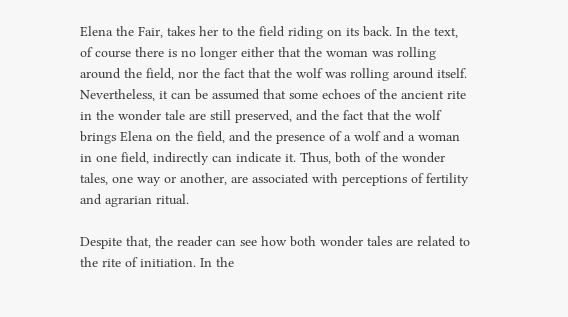Elena the Fair, takes her to the field riding on its back. In the text, of course there is no longer either that the woman was rolling around the field, nor the fact that the wolf was rolling around itself. Nevertheless, it can be assumed that some echoes of the ancient rite in the wonder tale are still preserved, and the fact that the wolf brings Elena on the field, and the presence of a wolf and a woman in one field, indirectly can indicate it. Thus, both of the wonder tales, one way or another, are associated with perceptions of fertility and agrarian ritual.

Despite that, the reader can see how both wonder tales are related to the rite of initiation. In the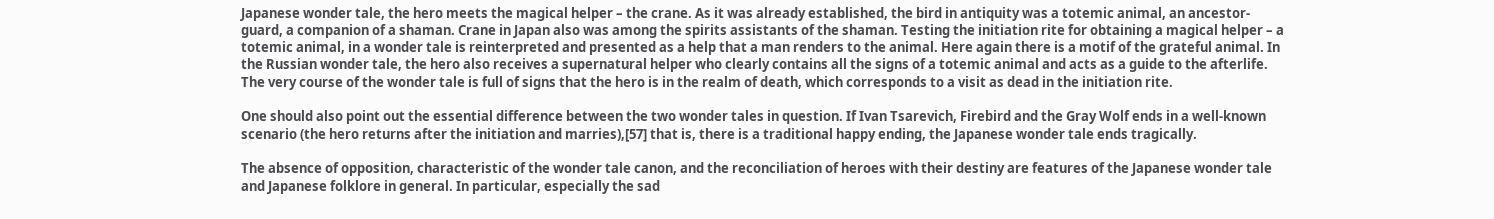Japanese wonder tale, the hero meets the magical helper – the crane. As it was already established, the bird in antiquity was a totemic animal, an ancestor-guard, a companion of a shaman. Crane in Japan also was among the spirits assistants of the shaman. Testing the initiation rite for obtaining a magical helper – a totemic animal, in a wonder tale is reinterpreted and presented as a help that a man renders to the animal. Here again there is a motif of the grateful animal. In the Russian wonder tale, the hero also receives a supernatural helper who clearly contains all the signs of a totemic animal and acts as a guide to the afterlife. The very course of the wonder tale is full of signs that the hero is in the realm of death, which corresponds to a visit as dead in the initiation rite.

One should also point out the essential difference between the two wonder tales in question. If Ivan Tsarevich, Firebird and the Gray Wolf ends in a well-known scenario (the hero returns after the initiation and marries),[57] that is, there is a traditional happy ending, the Japanese wonder tale ends tragically.

The absence of opposition, characteristic of the wonder tale canon, and the reconciliation of heroes with their destiny are features of the Japanese wonder tale and Japanese folklore in general. In particular, especially the sad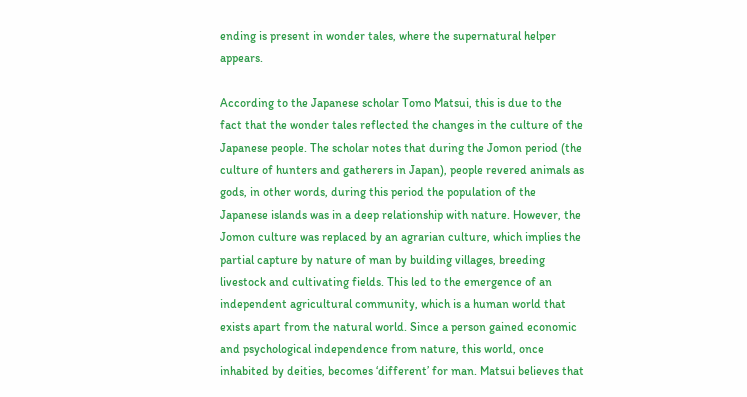ending is present in wonder tales, where the supernatural helper appears.

According to the Japanese scholar Tomo Matsui, this is due to the fact that the wonder tales reflected the changes in the culture of the Japanese people. The scholar notes that during the Jomon period (the culture of hunters and gatherers in Japan), people revered animals as gods, in other words, during this period the population of the Japanese islands was in a deep relationship with nature. However, the Jomon culture was replaced by an agrarian culture, which implies the partial capture by nature of man by building villages, breeding livestock and cultivating fields. This led to the emergence of an independent agricultural community, which is a human world that exists apart from the natural world. Since a person gained economic and psychological independence from nature, this world, once inhabited by deities, becomes ‘different’ for man. Matsui believes that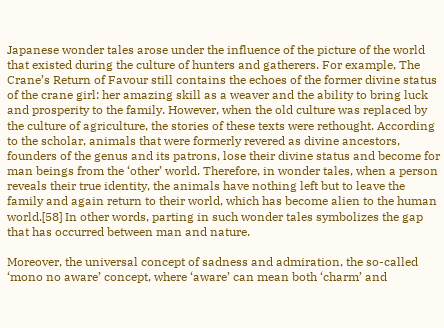Japanese wonder tales arose under the influence of the picture of the world that existed during the culture of hunters and gatherers. For example, The Crane’s Return of Favour still contains the echoes of the former divine status of the crane girl: her amazing skill as a weaver and the ability to bring luck and prosperity to the family. However, when the old culture was replaced by the culture of agriculture, the stories of these texts were rethought. According to the scholar, animals that were formerly revered as divine ancestors, founders of the genus and its patrons, lose their divine status and become for man beings from the ‘other’ world. Therefore, in wonder tales, when a person reveals their true identity, the animals have nothing left but to leave the family and again return to their world, which has become alien to the human world.[58] In other words, parting in such wonder tales symbolizes the gap that has occurred between man and nature.

Moreover, the universal concept of sadness and admiration, the so-called ‘mono no aware’ concept, where ‘aware’ can mean both ‘charm’ and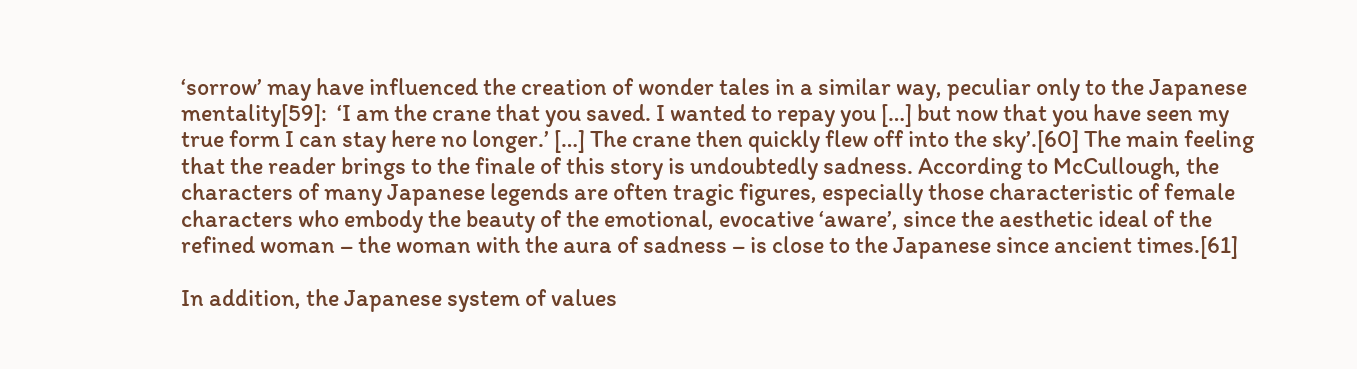‘sorrow’ may have influenced the creation of wonder tales in a similar way, peculiar only to the Japanese mentality[59]:  ‘I am the crane that you saved. I wanted to repay you […] but now that you have seen my true form I can stay here no longer.’ […] The crane then quickly flew off into the sky’.[60] The main feeling that the reader brings to the finale of this story is undoubtedly sadness. According to McCullough, the characters of many Japanese legends are often tragic figures, especially those characteristic of female characters who embody the beauty of the emotional, evocative ‘aware’, since the aesthetic ideal of the refined woman – the woman with the aura of sadness – is close to the Japanese since ancient times.[61]

In addition, the Japanese system of values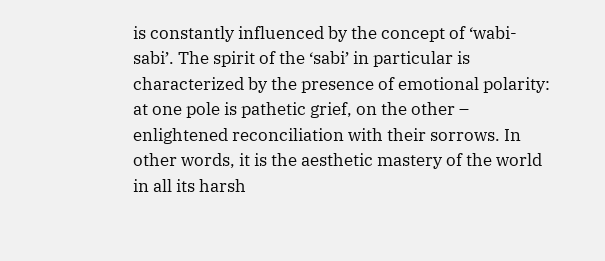is constantly influenced by the concept of ‘wabi-sabi’. The spirit of the ‘sabi’ in particular is characterized by the presence of emotional polarity: at one pole is pathetic grief, on the other – enlightened reconciliation with their sorrows. In other words, it is the aesthetic mastery of the world in all its harsh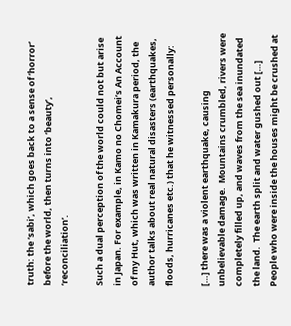truth: the ‘sabi’, which goes back to a sense of ‘horror’ before the world, then turns into ‘beauty’, ‘reconciliation’.

Such a dual perception of the world could not but arise in Japan. For example, in Kamo no Chomei’s An Account of my Hut, which was written in Kamakura period, the author talks about real natural disasters (earthquakes, floods, hurricanes etc.) that he witnessed personally:

[…] there was a violent earthquake, causing unbelievable damage.  Mountains crumbled, rivers were completely filled up, and waves from the sea inundated the land.  The earth split and water gushed out […] People who were inside the houses might be crushed at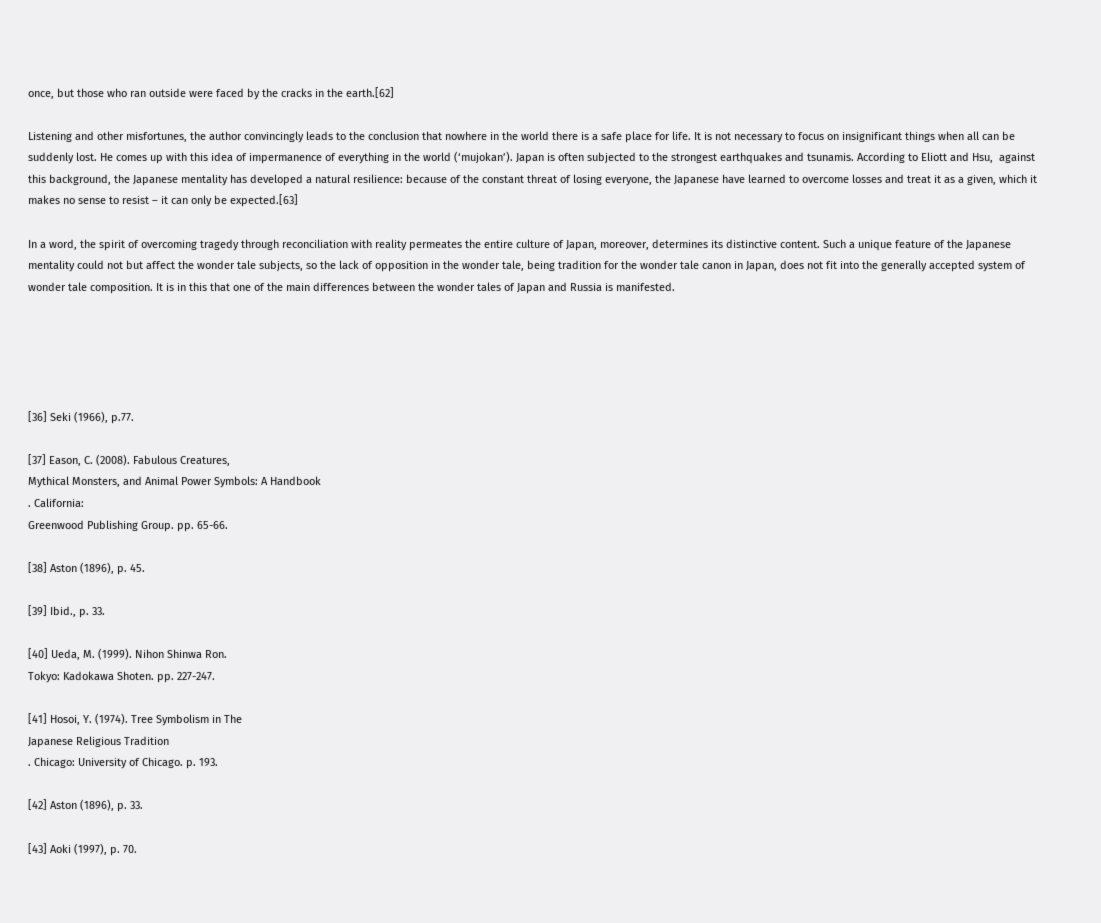once, but those who ran outside were faced by the cracks in the earth.[62]

Listening and other misfortunes, the author convincingly leads to the conclusion that nowhere in the world there is a safe place for life. It is not necessary to focus on insignificant things when all can be suddenly lost. He comes up with this idea of impermanence of everything in the world (‘mujokan’). Japan is often subjected to the strongest earthquakes and tsunamis. According to Eliott and Hsu,  against this background, the Japanese mentality has developed a natural resilience: because of the constant threat of losing everyone, the Japanese have learned to overcome losses and treat it as a given, which it makes no sense to resist – it can only be expected.[63]

In a word, the spirit of overcoming tragedy through reconciliation with reality permeates the entire culture of Japan, moreover, determines its distinctive content. Such a unique feature of the Japanese mentality could not but affect the wonder tale subjects, so the lack of opposition in the wonder tale, being tradition for the wonder tale canon in Japan, does not fit into the generally accepted system of wonder tale composition. It is in this that one of the main differences between the wonder tales of Japan and Russia is manifested.





[36] Seki (1966), p.77.

[37] Eason, C. (2008). Fabulous Creatures,
Mythical Monsters, and Animal Power Symbols: A Handbook
. California:
Greenwood Publishing Group. pp. 65-66.

[38] Aston (1896), p. 45.

[39] Ibid., p. 33.

[40] Ueda, M. (1999). Nihon Shinwa Ron.
Tokyo: Kadokawa Shoten. pp. 227-247.

[41] Hosoi, Y. (1974). Tree Symbolism in The
Japanese Religious Tradition
. Chicago: University of Chicago. p. 193.

[42] Aston (1896), p. 33.

[43] Aoki (1997), p. 70.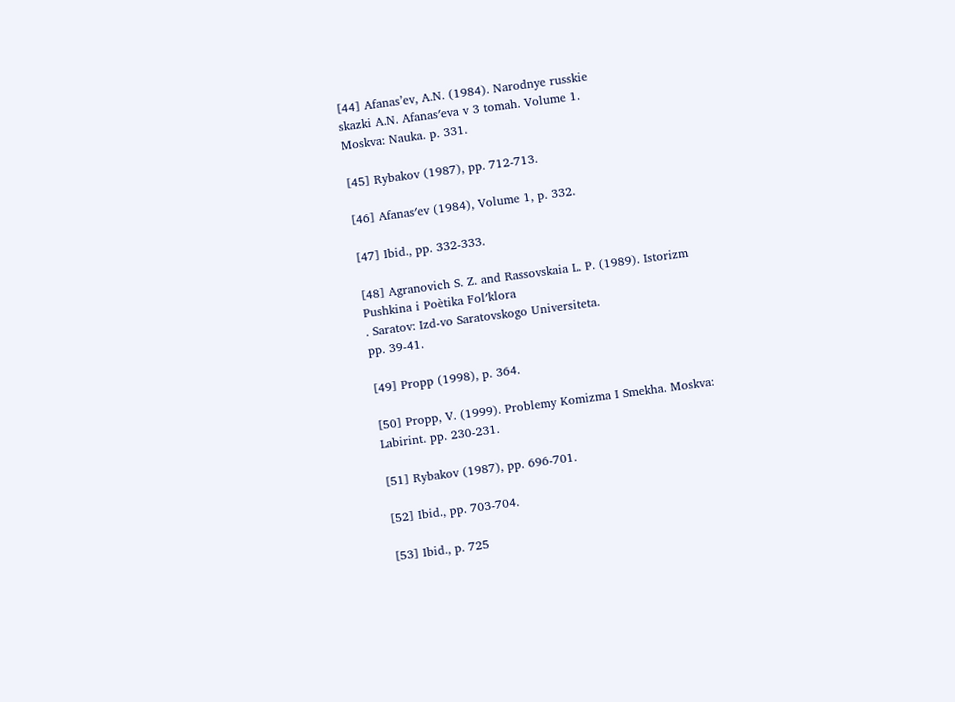[44] Afanas’ev, A.N. (1984). Narodnye russkie
skazki A.N. Afanasʹeva v 3 tomah. Volume 1.
Moskva: Nauka. p. 331.

[45] Rybakov (1987), pp. 712-713.

[46] Afanasʹev (1984), Volume 1, p. 332.

[47] Ibid., pp. 332-333.

[48] Agranovich S. Z. and Rassovskaia L. P. (1989). Istorizm
Pushkina i Poètika Folʹklora
. Saratov: Izd-vo Saratovskogo Universiteta.
pp. 39-41.

[49] Propp (1998), p. 364.

[50] Propp, V. (1999). Problemy Komizma I Smekha. Moskva:
Labirint. pp. 230-231.

[51] Rybakov (1987), pp. 696-701.

[52] Ibid., pp. 703-704.

[53] Ibid., p. 725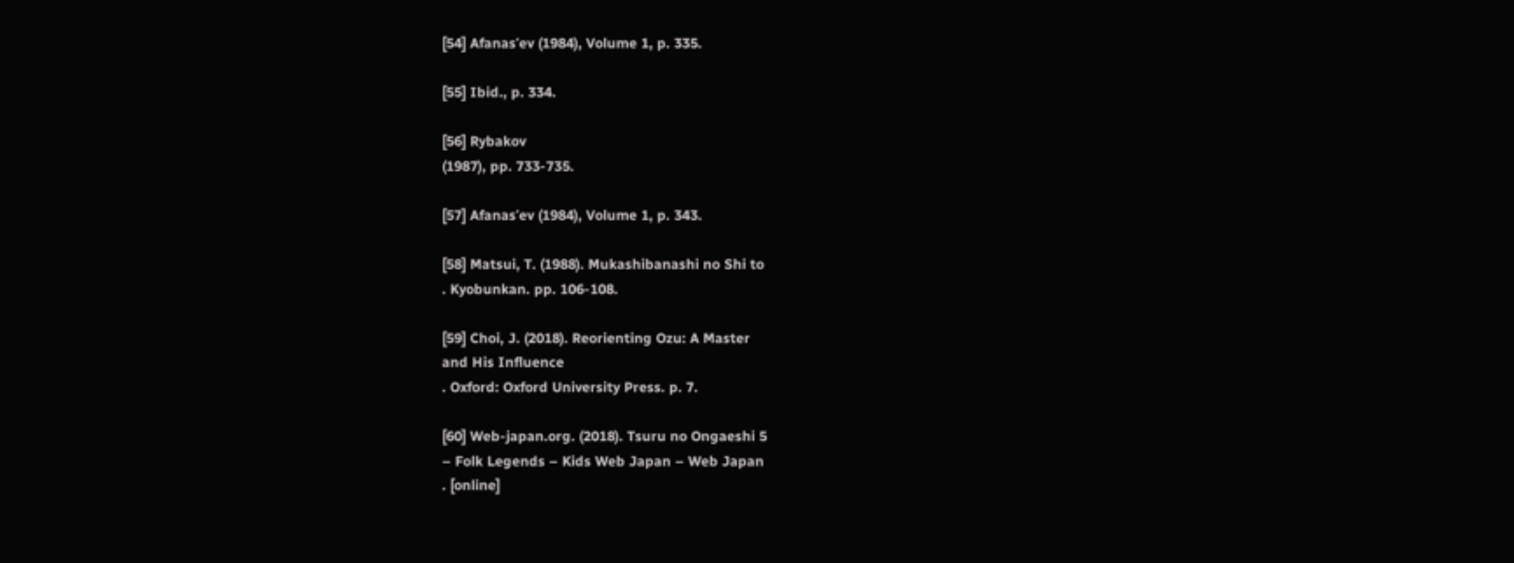[54] Afanasʹev (1984), Volume 1, p. 335.

[55] Ibid., p. 334.

[56] Rybakov
(1987), pp. 733-735.

[57] Afanasʹev (1984), Volume 1, p. 343.

[58] Matsui, T. (1988). Mukashibanashi no Shi to
. Kyobunkan. pp. 106-108.

[59] Choi, J. (2018). Reorienting Ozu: A Master
and His Influence
. Oxford: Oxford University Press. p. 7.

[60] Web-japan.org. (2018). Tsuru no Ongaeshi 5
– Folk Legends – Kids Web Japan – Web Japan
. [online]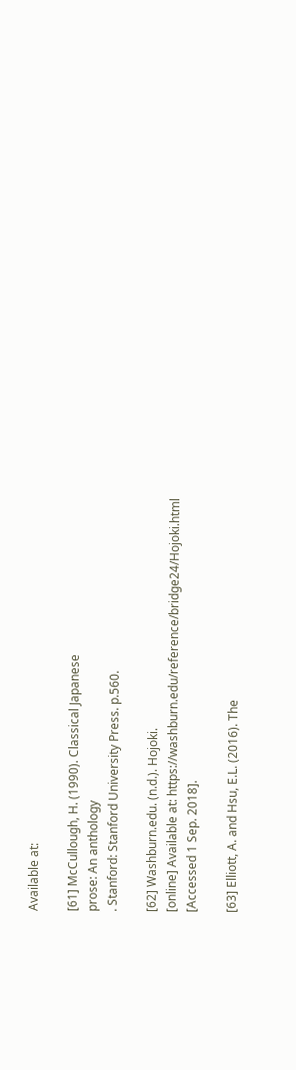Available at:

[61] McCullough, H. (1990). Classical Japanese
prose: An anthology
. Stanford: Stanford University Press. p.560.

[62] Washburn.edu. (n.d.). Hojoki.
[online] Available at: https://washburn.edu/reference/bridge24/Hojoki.html
[Accessed 1 Sep. 2018].

[63] Elliott, A. and Hsu, E.L. (2016). The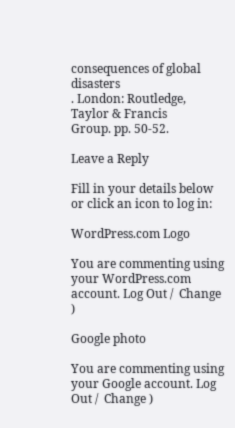consequences of global disasters
. London: Routledge, Taylor & Francis
Group. pp. 50-52.

Leave a Reply

Fill in your details below or click an icon to log in:

WordPress.com Logo

You are commenting using your WordPress.com account. Log Out /  Change )

Google photo

You are commenting using your Google account. Log Out /  Change )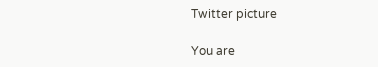Twitter picture

You are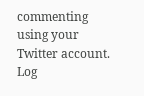commenting using your Twitter account. Log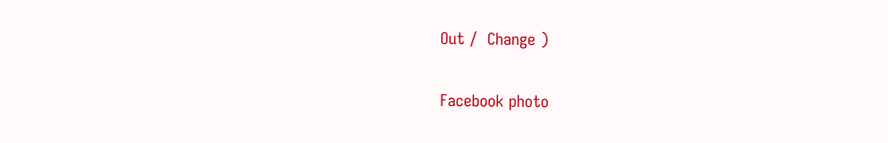Out /  Change )

Facebook photo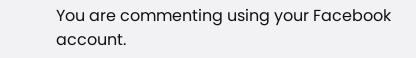You are commenting using your Facebook account.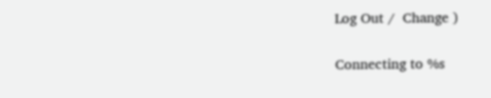Log Out /  Change )

Connecting to %s